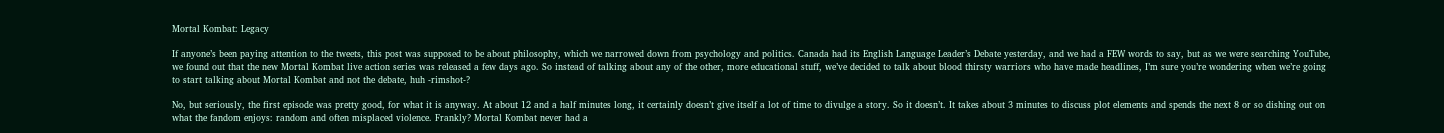Mortal Kombat: Legacy

If anyone’s been paying attention to the tweets, this post was supposed to be about philosophy, which we narrowed down from psychology and politics. Canada had its English Language Leader’s Debate yesterday, and we had a FEW words to say, but as we were searching YouTube, we found out that the new Mortal Kombat live action series was released a few days ago. So instead of talking about any of the other, more educational stuff, we’ve decided to talk about blood thirsty warriors who have made headlines, I’m sure you’re wondering when we’re going to start talking about Mortal Kombat and not the debate, huh -rimshot-?

No, but seriously, the first episode was pretty good, for what it is anyway. At about 12 and a half minutes long, it certainly doesn’t give itself a lot of time to divulge a story. So it doesn’t. It takes about 3 minutes to discuss plot elements and spends the next 8 or so dishing out on what the fandom enjoys: random and often misplaced violence. Frankly? Mortal Kombat never had a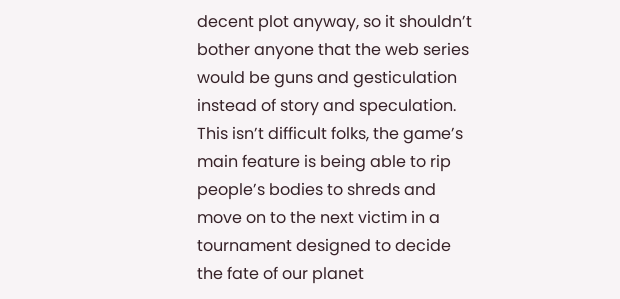decent plot anyway, so it shouldn’t bother anyone that the web series would be guns and gesticulation instead of story and speculation. This isn’t difficult folks, the game’s main feature is being able to rip people’s bodies to shreds and move on to the next victim in a tournament designed to decide the fate of our planet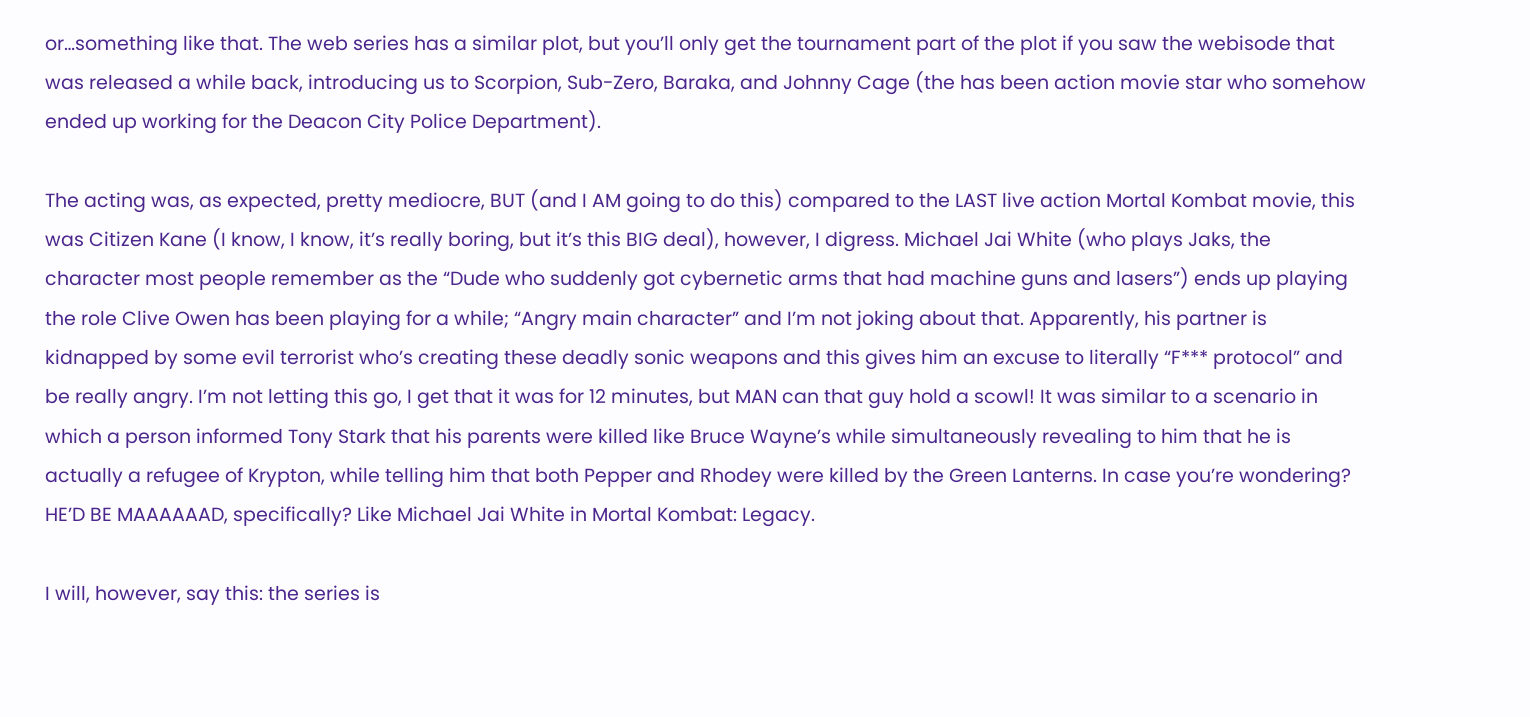or…something like that. The web series has a similar plot, but you’ll only get the tournament part of the plot if you saw the webisode that was released a while back, introducing us to Scorpion, Sub-Zero, Baraka, and Johnny Cage (the has been action movie star who somehow ended up working for the Deacon City Police Department).

The acting was, as expected, pretty mediocre, BUT (and I AM going to do this) compared to the LAST live action Mortal Kombat movie, this was Citizen Kane (I know, I know, it’s really boring, but it’s this BIG deal), however, I digress. Michael Jai White (who plays Jaks, the character most people remember as the “Dude who suddenly got cybernetic arms that had machine guns and lasers”) ends up playing the role Clive Owen has been playing for a while; “Angry main character” and I’m not joking about that. Apparently, his partner is kidnapped by some evil terrorist who’s creating these deadly sonic weapons and this gives him an excuse to literally “F*** protocol” and be really angry. I’m not letting this go, I get that it was for 12 minutes, but MAN can that guy hold a scowl! It was similar to a scenario in which a person informed Tony Stark that his parents were killed like Bruce Wayne’s while simultaneously revealing to him that he is actually a refugee of Krypton, while telling him that both Pepper and Rhodey were killed by the Green Lanterns. In case you’re wondering? HE’D BE MAAAAAAD, specifically? Like Michael Jai White in Mortal Kombat: Legacy.

I will, however, say this: the series is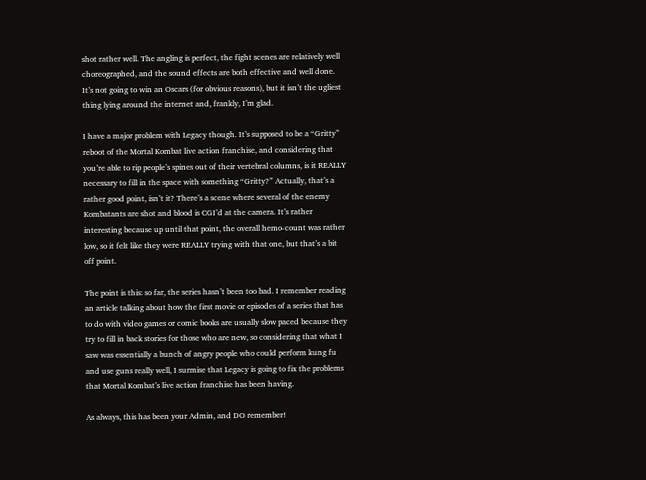shot rather well. The angling is perfect, the fight scenes are relatively well choreographed, and the sound effects are both effective and well done. It’s not going to win an Oscars (for obvious reasons), but it isn’t the ugliest thing lying around the internet and, frankly, I’m glad.

I have a major problem with Legacy though. It’s supposed to be a “Gritty” reboot of the Mortal Kombat live action franchise, and considering that you’re able to rip people’s spines out of their vertebral columns, is it REALLY necessary to fill in the space with something “Gritty?” Actually, that’s a rather good point, isn’t it? There’s a scene where several of the enemy Kombatants are shot and blood is CGI’d at the camera. It’s rather interesting because up until that point, the overall hemo-count was rather low, so it felt like they were REALLY trying with that one, but that’s a bit off point.

The point is this: so far, the series hasn’t been too bad. I remember reading an article talking about how the first movie or episodes of a series that has to do with video games or comic books are usually slow paced because they try to fill in back stories for those who are new, so considering that what I saw was essentially a bunch of angry people who could perform kung fu and use guns really well, I surmise that Legacy is going to fix the problems that Mortal Kombat’s live action franchise has been having.

As always, this has been your Admin, and DO remember!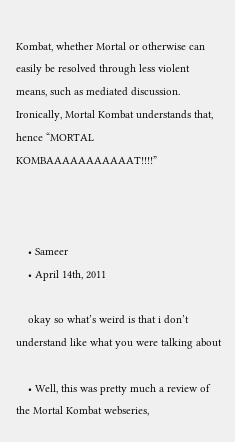Kombat, whether Mortal or otherwise can easily be resolved through less violent means, such as mediated discussion. Ironically, Mortal Kombat understands that, hence “MORTAL KOMBAAAAAAAAAAAT!!!!”



    • Sameer
    • April 14th, 2011

    okay so what’s weird is that i don’t understand like what you were talking about

    • Well, this was pretty much a review of the Mortal Kombat webseries,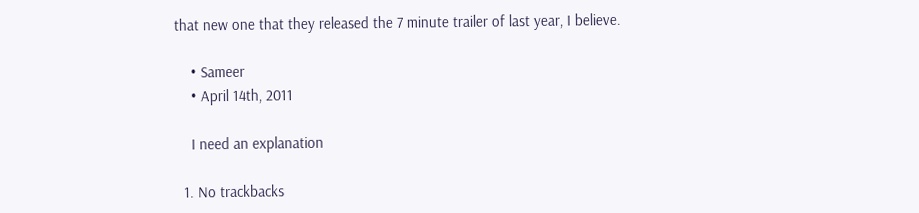that new one that they released the 7 minute trailer of last year, I believe.

    • Sameer
    • April 14th, 2011

    I need an explanation

  1. No trackbacks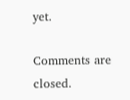yet.

Comments are closed.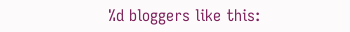%d bloggers like this: